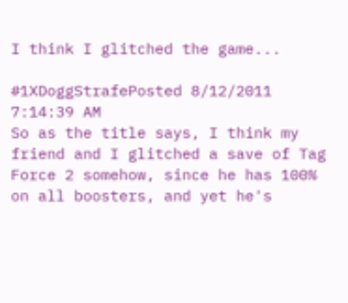I think I glitched the game...

#1XDoggStrafePosted 8/12/2011 7:14:39 AM
So as the title says, I think my friend and I glitched a save of Tag Force 2 somehow, since he has 100% on all boosters, and yet he's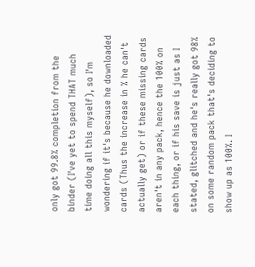only got 99.8% completion from the binder (I've yet to spend THAT much time doing all this myself), so I'm wondering if it's because he downloaded cards (Thus the increase in % he can't actually get) or if these missing cards aren't in any pack, hence the 100% on each thing, or if his save is just as I stated, glitched and he's really got 98% on some random pack that's deciding to show up as 100%. I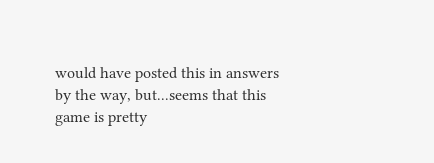would have posted this in answers by the way, but...seems that this game is pretty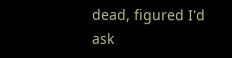dead, figured I'd ask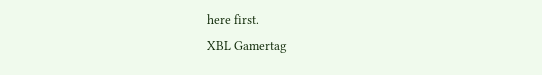here first.
XBL Gamertag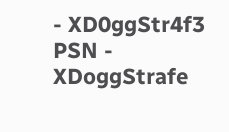- XD0ggStr4f3
PSN - XDoggStrafe